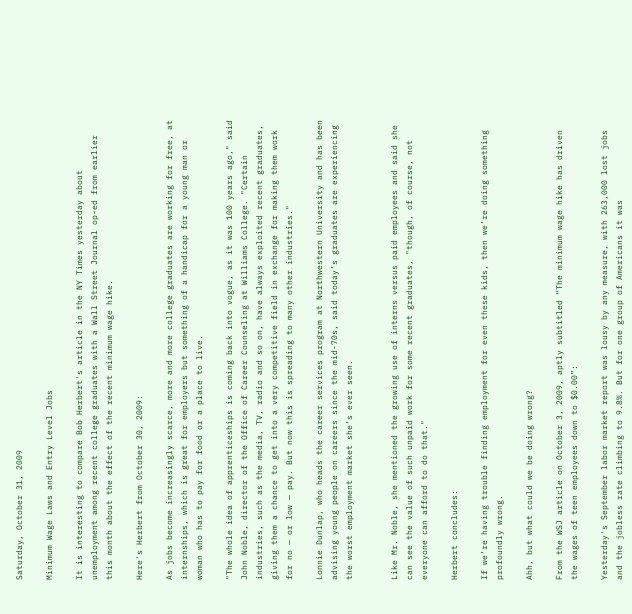Saturday, October 31, 2009

Minimum Wage Laws and Entry Level Jobs

It is interesting to compare Bob Herbert's article in the NY Times yesterday about unemployment among recent college graduates with a Wall Street Journal op-ed from earlier this month about the effect of the recent minimum wage hike.

Here's Herbert from October 30, 2009:

As jobs become increasingly scarce, more and more college graduates are working for free, at internships, which is great for employers but something of a handicap for a young man or woman who has to pay for food or a place to live.

"The whole idea of apprenticeships is coming back into vogue, as it was 100 years ago," said John Noble, director of the Office of Career Counseling at Williams College. "Certain industries, such as the media, TV, radio and so on, have always exploited recent graduates, giving them a chance to get into a very competitive field in exchange for making them work for no — or low — pay. But now this is spreading to many other industries."

Lonnie Dunlap, who heads the career services program at Northwestern University and has been advising young people on careers since the mid-70s, said today’s graduates are experiencing the worst employment market she’s ever seen.


Like Mr. Noble, she mentioned the growing use of interns versus paid employees and said she can see the value of such unpaid work for some recent graduates, "though, of course, not everyone can afford to do that."

Herbert concludes:

If we’re having trouble finding employment for even these kids, then we’re doing something profoundly wrong.

Ahh, but what could we be doing wrong?

From the WSJ article on October 3, 2009, aptly subtitled “The minimum wage hike has driven the wages of teen employees down to $0.00”:

Yesterday's September labor market report was lousy by any measure, with 263,000 lost jobs and the jobless rate climbing to 9.8%. But for one group of Americans it was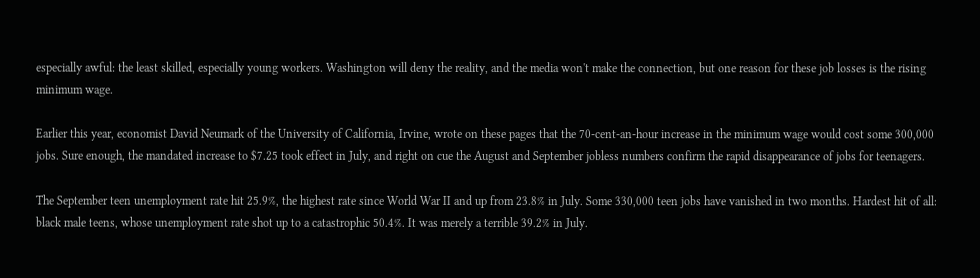especially awful: the least skilled, especially young workers. Washington will deny the reality, and the media won't make the connection, but one reason for these job losses is the rising minimum wage.

Earlier this year, economist David Neumark of the University of California, Irvine, wrote on these pages that the 70-cent-an-hour increase in the minimum wage would cost some 300,000 jobs. Sure enough, the mandated increase to $7.25 took effect in July, and right on cue the August and September jobless numbers confirm the rapid disappearance of jobs for teenagers.

The September teen unemployment rate hit 25.9%, the highest rate since World War II and up from 23.8% in July. Some 330,000 teen jobs have vanished in two months. Hardest hit of all: black male teens, whose unemployment rate shot up to a catastrophic 50.4%. It was merely a terrible 39.2% in July.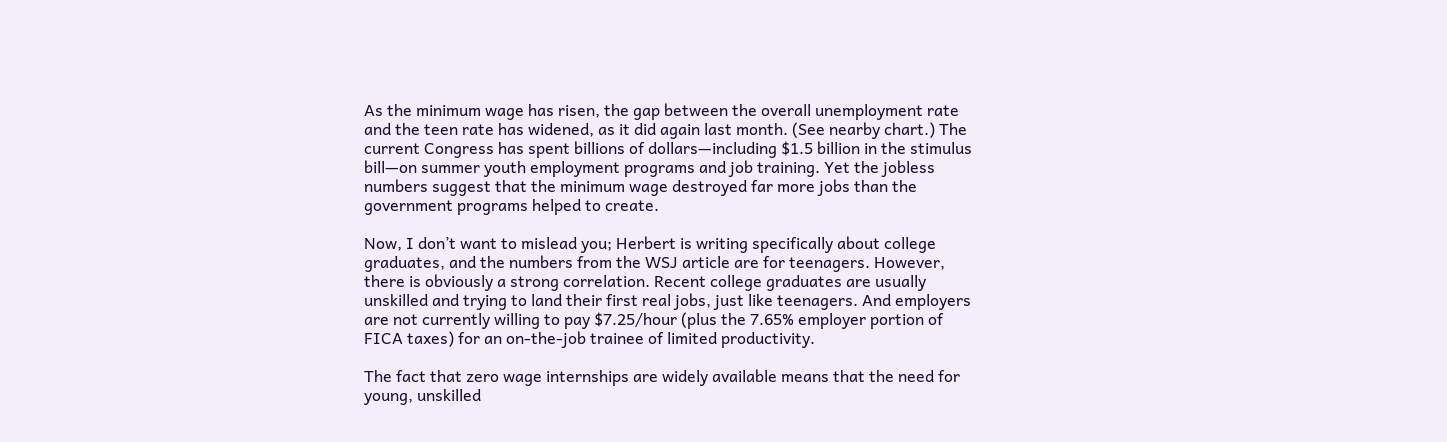As the minimum wage has risen, the gap between the overall unemployment rate and the teen rate has widened, as it did again last month. (See nearby chart.) The current Congress has spent billions of dollars—including $1.5 billion in the stimulus bill—on summer youth employment programs and job training. Yet the jobless numbers suggest that the minimum wage destroyed far more jobs than the government programs helped to create.

Now, I don’t want to mislead you; Herbert is writing specifically about college graduates, and the numbers from the WSJ article are for teenagers. However, there is obviously a strong correlation. Recent college graduates are usually unskilled and trying to land their first real jobs, just like teenagers. And employers are not currently willing to pay $7.25/hour (plus the 7.65% employer portion of FICA taxes) for an on-the-job trainee of limited productivity.

The fact that zero wage internships are widely available means that the need for young, unskilled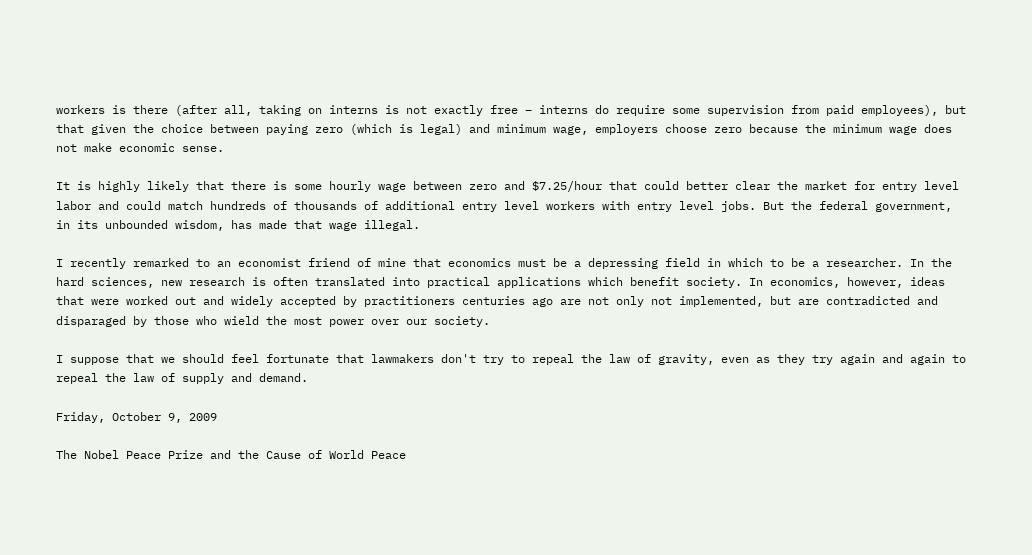workers is there (after all, taking on interns is not exactly free – interns do require some supervision from paid employees), but that given the choice between paying zero (which is legal) and minimum wage, employers choose zero because the minimum wage does not make economic sense.

It is highly likely that there is some hourly wage between zero and $7.25/hour that could better clear the market for entry level labor and could match hundreds of thousands of additional entry level workers with entry level jobs. But the federal government, in its unbounded wisdom, has made that wage illegal.

I recently remarked to an economist friend of mine that economics must be a depressing field in which to be a researcher. In the hard sciences, new research is often translated into practical applications which benefit society. In economics, however, ideas that were worked out and widely accepted by practitioners centuries ago are not only not implemented, but are contradicted and disparaged by those who wield the most power over our society.

I suppose that we should feel fortunate that lawmakers don't try to repeal the law of gravity, even as they try again and again to repeal the law of supply and demand.

Friday, October 9, 2009

The Nobel Peace Prize and the Cause of World Peace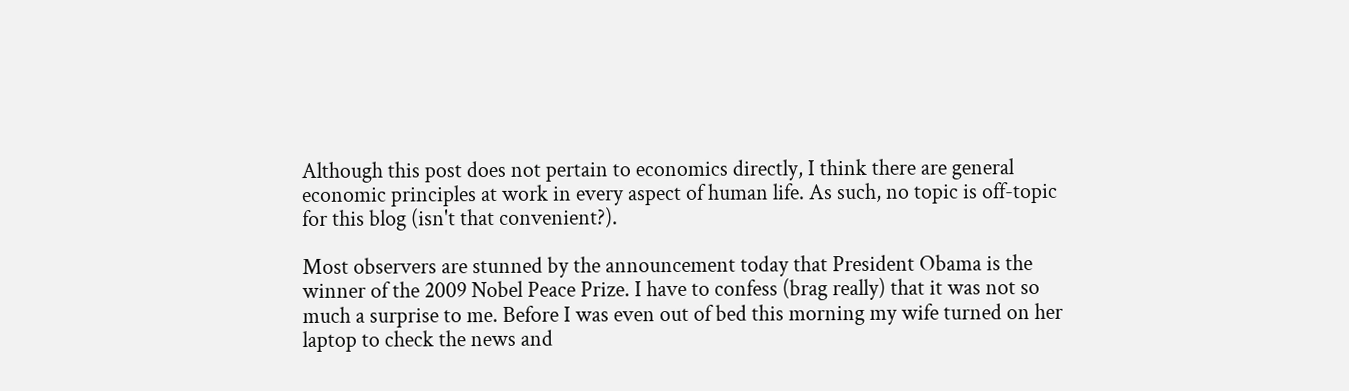Although this post does not pertain to economics directly, I think there are general economic principles at work in every aspect of human life. As such, no topic is off-topic for this blog (isn't that convenient?).

Most observers are stunned by the announcement today that President Obama is the winner of the 2009 Nobel Peace Prize. I have to confess (brag really) that it was not so much a surprise to me. Before I was even out of bed this morning my wife turned on her laptop to check the news and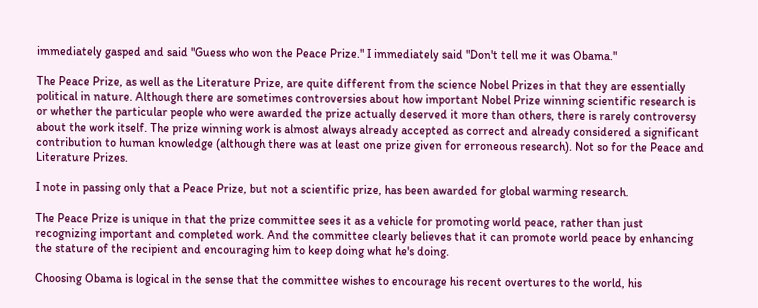immediately gasped and said "Guess who won the Peace Prize." I immediately said "Don't tell me it was Obama."

The Peace Prize, as well as the Literature Prize, are quite different from the science Nobel Prizes in that they are essentially political in nature. Although there are sometimes controversies about how important Nobel Prize winning scientific research is or whether the particular people who were awarded the prize actually deserved it more than others, there is rarely controversy about the work itself. The prize winning work is almost always already accepted as correct and already considered a significant contribution to human knowledge (although there was at least one prize given for erroneous research). Not so for the Peace and Literature Prizes.

I note in passing only that a Peace Prize, but not a scientific prize, has been awarded for global warming research.

The Peace Prize is unique in that the prize committee sees it as a vehicle for promoting world peace, rather than just recognizing important and completed work. And the committee clearly believes that it can promote world peace by enhancing the stature of the recipient and encouraging him to keep doing what he's doing.

Choosing Obama is logical in the sense that the committee wishes to encourage his recent overtures to the world, his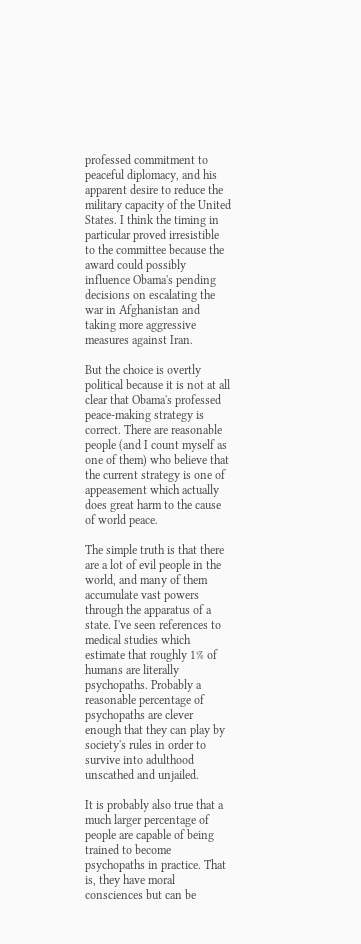professed commitment to peaceful diplomacy, and his apparent desire to reduce the military capacity of the United States. I think the timing in particular proved irresistible to the committee because the award could possibly influence Obama's pending decisions on escalating the war in Afghanistan and taking more aggressive measures against Iran.

But the choice is overtly political because it is not at all clear that Obama's professed peace-making strategy is correct. There are reasonable people (and I count myself as one of them) who believe that the current strategy is one of appeasement which actually does great harm to the cause of world peace.

The simple truth is that there are a lot of evil people in the world, and many of them accumulate vast powers through the apparatus of a state. I've seen references to medical studies which estimate that roughly 1% of humans are literally psychopaths. Probably a reasonable percentage of psychopaths are clever enough that they can play by society's rules in order to survive into adulthood unscathed and unjailed.

It is probably also true that a much larger percentage of people are capable of being trained to become psychopaths in practice. That is, they have moral consciences but can be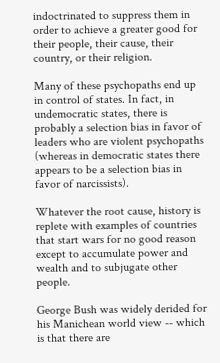indoctrinated to suppress them in order to achieve a greater good for their people, their cause, their country, or their religion.

Many of these psychopaths end up in control of states. In fact, in undemocratic states, there is probably a selection bias in favor of leaders who are violent psychopaths (whereas in democratic states there appears to be a selection bias in favor of narcissists).

Whatever the root cause, history is replete with examples of countries that start wars for no good reason except to accumulate power and wealth and to subjugate other people.

George Bush was widely derided for his Manichean world view -- which is that there are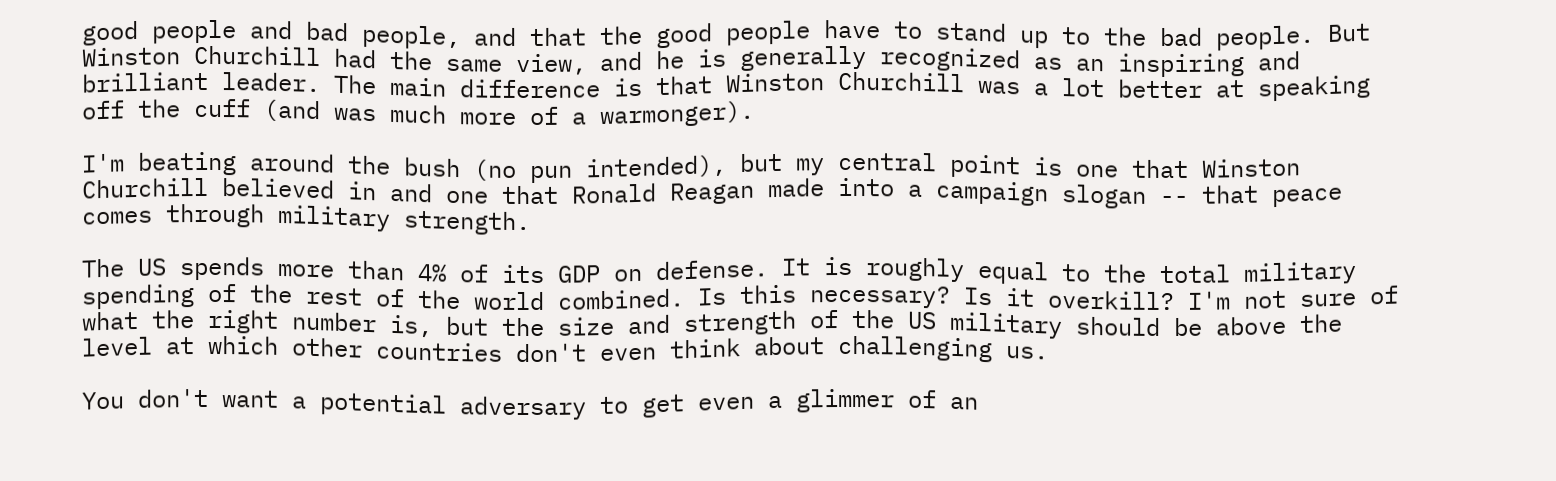good people and bad people, and that the good people have to stand up to the bad people. But Winston Churchill had the same view, and he is generally recognized as an inspiring and brilliant leader. The main difference is that Winston Churchill was a lot better at speaking off the cuff (and was much more of a warmonger).

I'm beating around the bush (no pun intended), but my central point is one that Winston Churchill believed in and one that Ronald Reagan made into a campaign slogan -- that peace comes through military strength.

The US spends more than 4% of its GDP on defense. It is roughly equal to the total military spending of the rest of the world combined. Is this necessary? Is it overkill? I'm not sure of what the right number is, but the size and strength of the US military should be above the level at which other countries don't even think about challenging us.

You don't want a potential adversary to get even a glimmer of an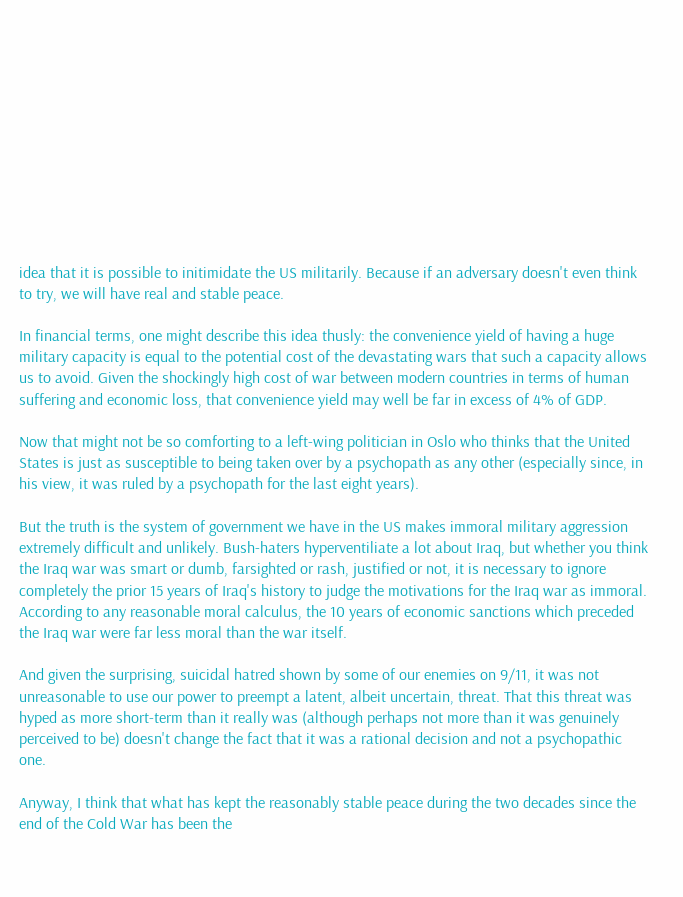idea that it is possible to initimidate the US militarily. Because if an adversary doesn't even think to try, we will have real and stable peace.

In financial terms, one might describe this idea thusly: the convenience yield of having a huge military capacity is equal to the potential cost of the devastating wars that such a capacity allows us to avoid. Given the shockingly high cost of war between modern countries in terms of human suffering and economic loss, that convenience yield may well be far in excess of 4% of GDP.

Now that might not be so comforting to a left-wing politician in Oslo who thinks that the United States is just as susceptible to being taken over by a psychopath as any other (especially since, in his view, it was ruled by a psychopath for the last eight years).

But the truth is the system of government we have in the US makes immoral military aggression extremely difficult and unlikely. Bush-haters hyperventiliate a lot about Iraq, but whether you think the Iraq war was smart or dumb, farsighted or rash, justified or not, it is necessary to ignore completely the prior 15 years of Iraq's history to judge the motivations for the Iraq war as immoral. According to any reasonable moral calculus, the 10 years of economic sanctions which preceded the Iraq war were far less moral than the war itself.

And given the surprising, suicidal hatred shown by some of our enemies on 9/11, it was not unreasonable to use our power to preempt a latent, albeit uncertain, threat. That this threat was hyped as more short-term than it really was (although perhaps not more than it was genuinely perceived to be) doesn't change the fact that it was a rational decision and not a psychopathic one.

Anyway, I think that what has kept the reasonably stable peace during the two decades since the end of the Cold War has been the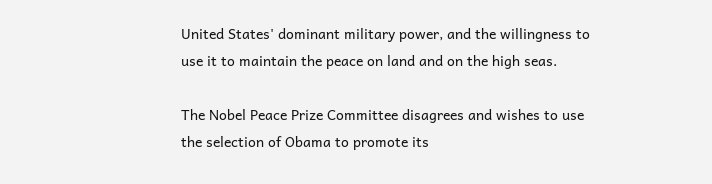United States' dominant military power, and the willingness to use it to maintain the peace on land and on the high seas.

The Nobel Peace Prize Committee disagrees and wishes to use the selection of Obama to promote its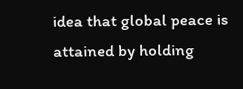idea that global peace is attained by holding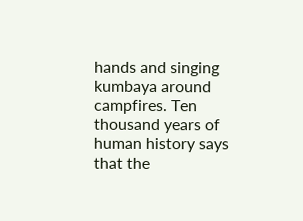hands and singing kumbaya around campfires. Ten thousand years of human history says that the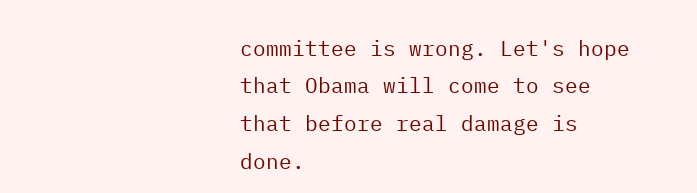committee is wrong. Let's hope that Obama will come to see that before real damage is done.